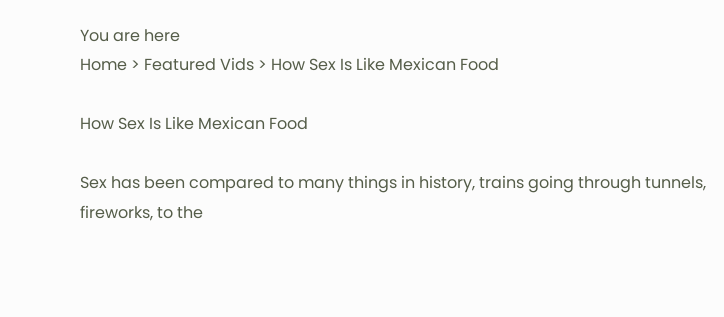You are here
Home > Featured Vids > How Sex Is Like Mexican Food

How Sex Is Like Mexican Food

Sex has been compared to many things in history, trains going through tunnels, fireworks, to the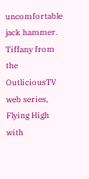uncomfortable jack hammer. Tiffany from the OutliciousTV web series, Flying High with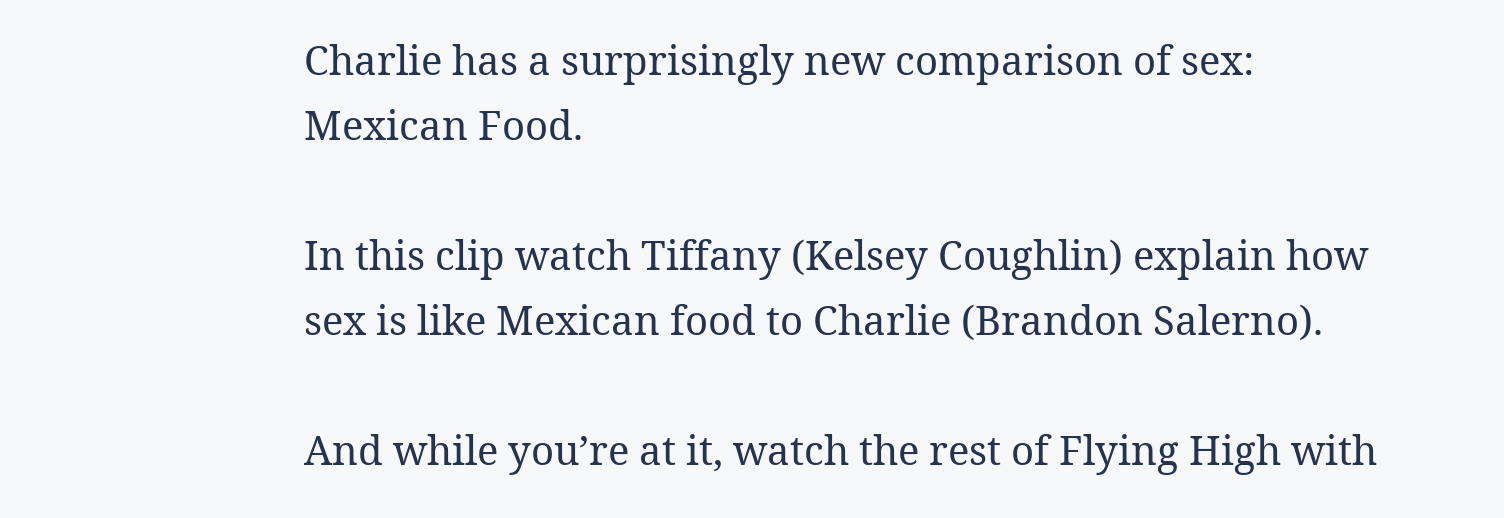Charlie has a surprisingly new comparison of sex: Mexican Food.

In this clip watch Tiffany (Kelsey Coughlin) explain how sex is like Mexican food to Charlie (Brandon Salerno).

And while you’re at it, watch the rest of Flying High with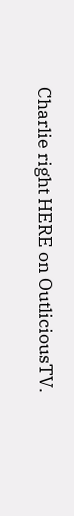Charlie right HERE on OutliciousTV.